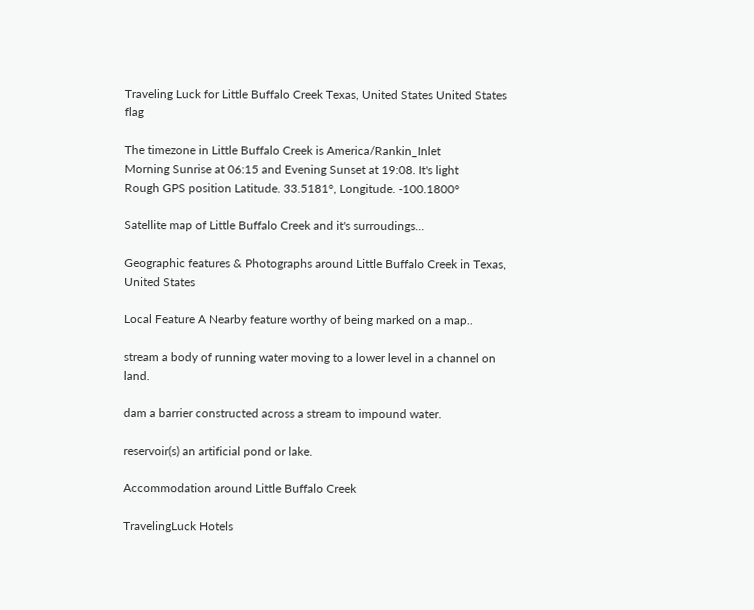Traveling Luck for Little Buffalo Creek Texas, United States United States flag

The timezone in Little Buffalo Creek is America/Rankin_Inlet
Morning Sunrise at 06:15 and Evening Sunset at 19:08. It's light
Rough GPS position Latitude. 33.5181°, Longitude. -100.1800°

Satellite map of Little Buffalo Creek and it's surroudings...

Geographic features & Photographs around Little Buffalo Creek in Texas, United States

Local Feature A Nearby feature worthy of being marked on a map..

stream a body of running water moving to a lower level in a channel on land.

dam a barrier constructed across a stream to impound water.

reservoir(s) an artificial pond or lake.

Accommodation around Little Buffalo Creek

TravelingLuck Hotels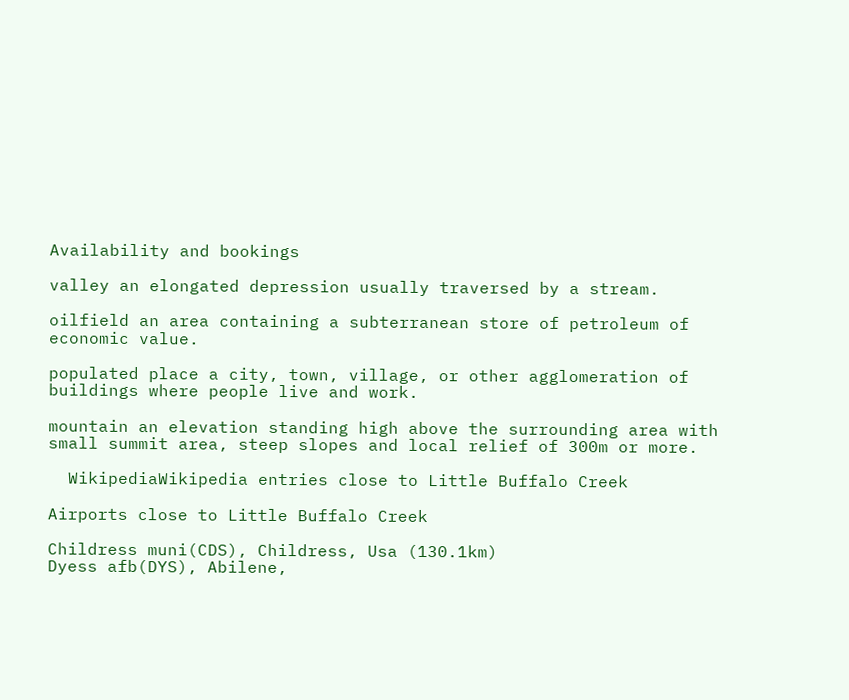Availability and bookings

valley an elongated depression usually traversed by a stream.

oilfield an area containing a subterranean store of petroleum of economic value.

populated place a city, town, village, or other agglomeration of buildings where people live and work.

mountain an elevation standing high above the surrounding area with small summit area, steep slopes and local relief of 300m or more.

  WikipediaWikipedia entries close to Little Buffalo Creek

Airports close to Little Buffalo Creek

Childress muni(CDS), Childress, Usa (130.1km)
Dyess afb(DYS), Abilene,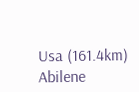Usa (161.4km)
Abilene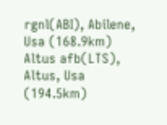rgnl(ABI), Abilene, Usa (168.9km)
Altus afb(LTS), Altus, Usa (194.5km)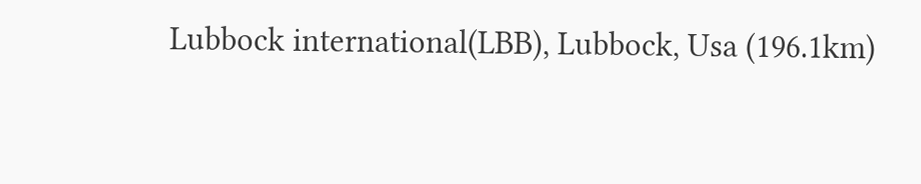Lubbock international(LBB), Lubbock, Usa (196.1km)